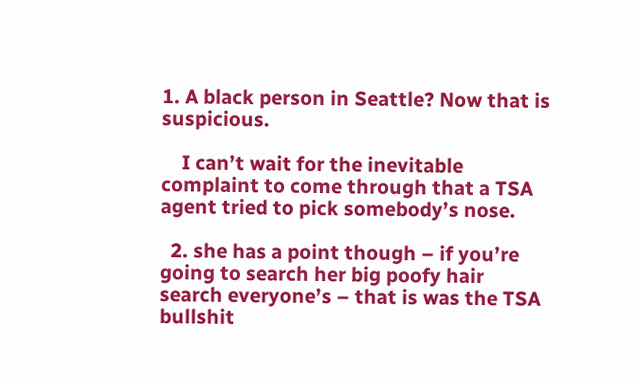1. A black person in Seattle? Now that is suspicious.

    I can’t wait for the inevitable complaint to come through that a TSA agent tried to pick somebody’s nose.

  2. she has a point though – if you’re going to search her big poofy hair search everyone’s – that is was the TSA bullshit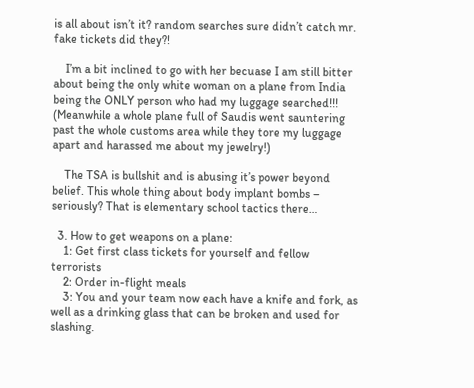is all about isn’t it? random searches sure didn’t catch mr. fake tickets did they?!

    I’m a bit inclined to go with her becuase I am still bitter about being the only white woman on a plane from India being the ONLY person who had my luggage searched!!! (Meanwhile a whole plane full of Saudis went sauntering past the whole customs area while they tore my luggage apart and harassed me about my jewelry!)

    The TSA is bullshit and is abusing it’s power beyond belief. This whole thing about body implant bombs – seriously? That is elementary school tactics there…

  3. How to get weapons on a plane:
    1: Get first class tickets for yourself and fellow terrorists
    2: Order in-flight meals
    3: You and your team now each have a knife and fork, as well as a drinking glass that can be broken and used for slashing.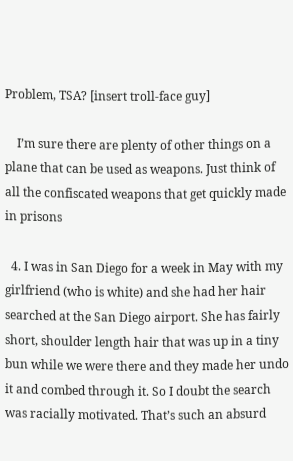Problem, TSA? [insert troll-face guy]

    I’m sure there are plenty of other things on a plane that can be used as weapons. Just think of all the confiscated weapons that get quickly made in prisons

  4. I was in San Diego for a week in May with my girlfriend (who is white) and she had her hair searched at the San Diego airport. She has fairly short, shoulder length hair that was up in a tiny bun while we were there and they made her undo it and combed through it. So I doubt the search was racially motivated. That’s such an absurd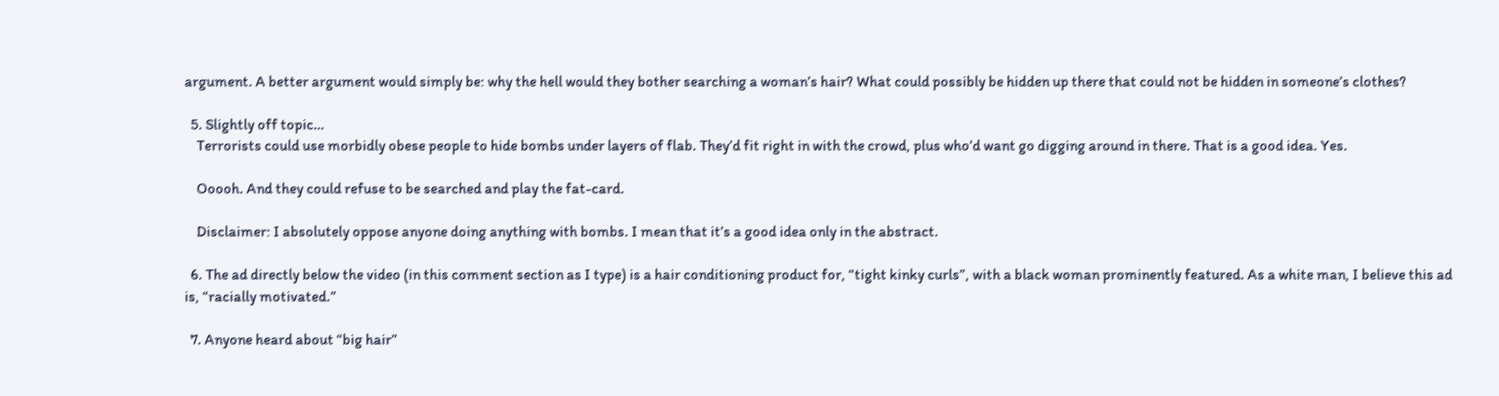argument. A better argument would simply be: why the hell would they bother searching a woman’s hair? What could possibly be hidden up there that could not be hidden in someone’s clothes?

  5. Slightly off topic…
    Terrorists could use morbidly obese people to hide bombs under layers of flab. They’d fit right in with the crowd, plus who’d want go digging around in there. That is a good idea. Yes.

    Ooooh. And they could refuse to be searched and play the fat-card.

    Disclaimer: I absolutely oppose anyone doing anything with bombs. I mean that it’s a good idea only in the abstract.

  6. The ad directly below the video (in this comment section as I type) is a hair conditioning product for, “tight kinky curls”, with a black woman prominently featured. As a white man, I believe this ad is, “racially motivated.”

  7. Anyone heard about “big hair”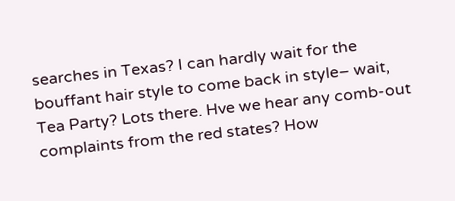searches in Texas? I can hardly wait for the bouffant hair style to come back in style– wait, Tea Party? Lots there. Hve we hear any comb-out complaints from the red states? How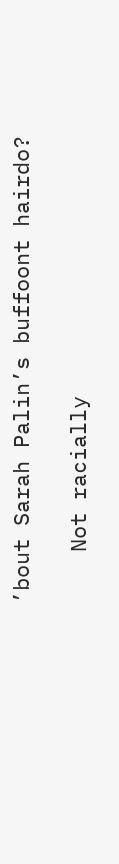’bout Sarah Palin’s buffoont hairdo?

    Not racially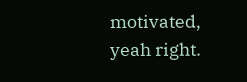motivated, yeah right.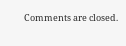Comments are closed.